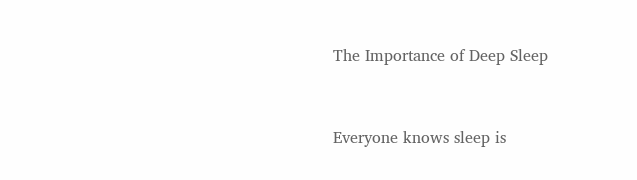The Importance of Deep Sleep


Everyone knows sleep is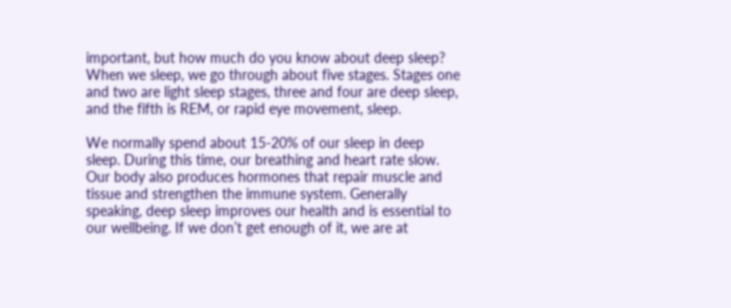important, but how much do you know about deep sleep? When we sleep, we go through about five stages. Stages one and two are light sleep stages, three and four are deep sleep, and the fifth is REM, or rapid eye movement, sleep.

We normally spend about 15-20% of our sleep in deep sleep. During this time, our breathing and heart rate slow. Our body also produces hormones that repair muscle and tissue and strengthen the immune system. Generally speaking, deep sleep improves our health and is essential to our wellbeing. If we don’t get enough of it, we are at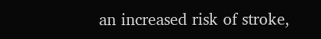an increased risk of stroke,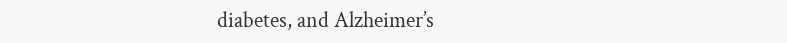diabetes, and Alzheimer’s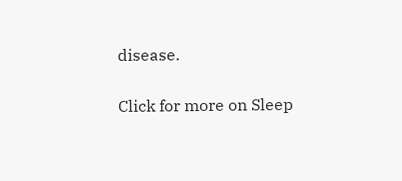disease.

Click for more on Sleep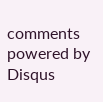comments powered by Disqus